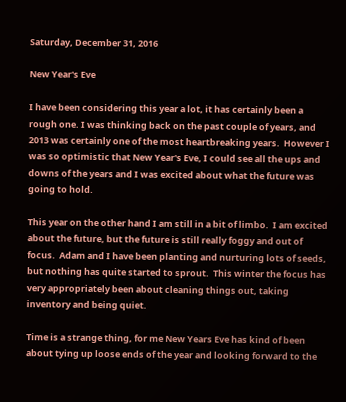Saturday, December 31, 2016

New Year's Eve

I have been considering this year a lot, it has certainly been a rough one. I was thinking back on the past couple of years, and 2013 was certainly one of the most heartbreaking years.  However I was so optimistic that New Year's Eve, I could see all the ups and downs of the years and I was excited about what the future was going to hold.

This year on the other hand I am still in a bit of limbo.  I am excited about the future, but the future is still really foggy and out of focus.  Adam and I have been planting and nurturing lots of seeds, but nothing has quite started to sprout.  This winter the focus has very appropriately been about cleaning things out, taking inventory and being quiet.

Time is a strange thing, for me New Years Eve has kind of been about tying up loose ends of the year and looking forward to the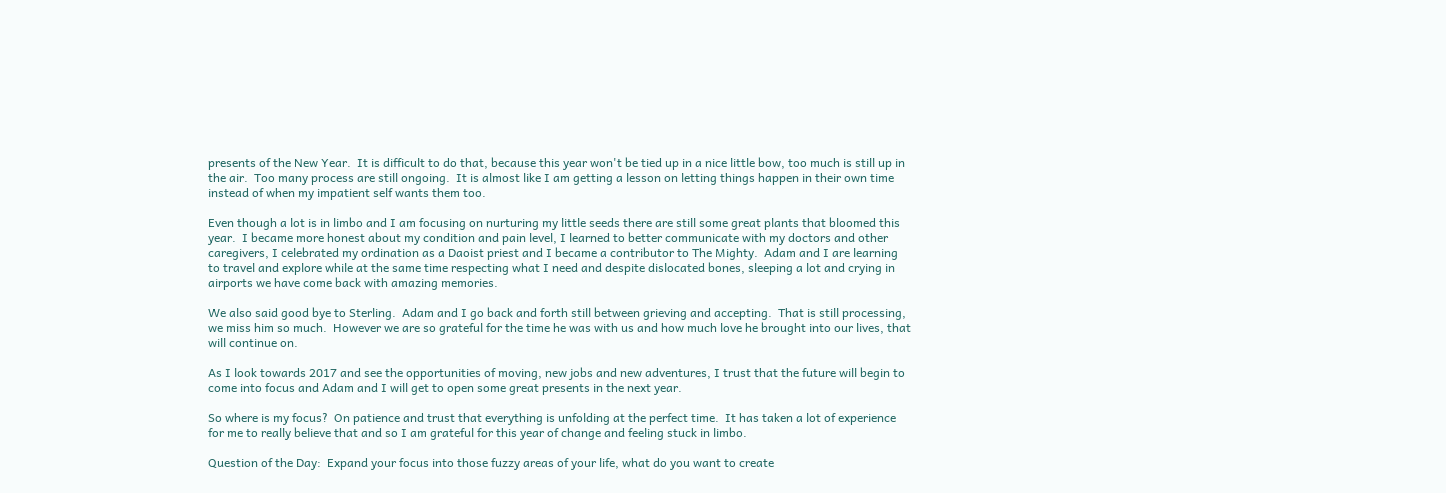presents of the New Year.  It is difficult to do that, because this year won't be tied up in a nice little bow, too much is still up in the air.  Too many process are still ongoing.  It is almost like I am getting a lesson on letting things happen in their own time instead of when my impatient self wants them too.

Even though a lot is in limbo and I am focusing on nurturing my little seeds there are still some great plants that bloomed this year.  I became more honest about my condition and pain level, I learned to better communicate with my doctors and other caregivers, I celebrated my ordination as a Daoist priest and I became a contributor to The Mighty.  Adam and I are learning to travel and explore while at the same time respecting what I need and despite dislocated bones, sleeping a lot and crying in airports we have come back with amazing memories.

We also said good bye to Sterling.  Adam and I go back and forth still between grieving and accepting.  That is still processing, we miss him so much.  However we are so grateful for the time he was with us and how much love he brought into our lives, that will continue on.

As I look towards 2017 and see the opportunities of moving, new jobs and new adventures, I trust that the future will begin to come into focus and Adam and I will get to open some great presents in the next year.

So where is my focus?  On patience and trust that everything is unfolding at the perfect time.  It has taken a lot of experience for me to really believe that and so I am grateful for this year of change and feeling stuck in limbo.

Question of the Day:  Expand your focus into those fuzzy areas of your life, what do you want to create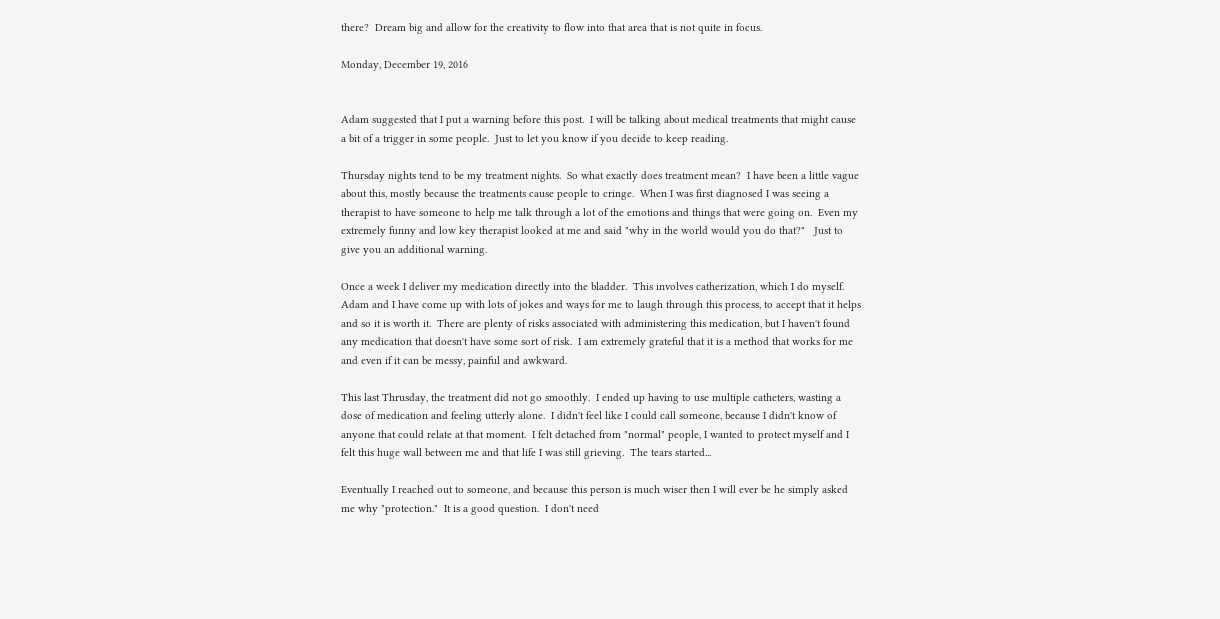there?  Dream big and allow for the creativity to flow into that area that is not quite in focus.

Monday, December 19, 2016


Adam suggested that I put a warning before this post.  I will be talking about medical treatments that might cause a bit of a trigger in some people.  Just to let you know if you decide to keep reading.

Thursday nights tend to be my treatment nights.  So what exactly does treatment mean?  I have been a little vague about this, mostly because the treatments cause people to cringe.  When I was first diagnosed I was seeing a therapist to have someone to help me talk through a lot of the emotions and things that were going on.  Even my extremely funny and low key therapist looked at me and said "why in the world would you do that?"   Just to give you an additional warning.

Once a week I deliver my medication directly into the bladder.  This involves catherization, which I do myself.  Adam and I have come up with lots of jokes and ways for me to laugh through this process, to accept that it helps and so it is worth it.  There are plenty of risks associated with administering this medication, but I haven't found any medication that doesn't have some sort of risk.  I am extremely grateful that it is a method that works for me and even if it can be messy, painful and awkward.

This last Thrusday, the treatment did not go smoothly.  I ended up having to use multiple catheters, wasting a dose of medication and feeling utterly alone.  I didn't feel like I could call someone, because I didn't know of anyone that could relate at that moment.  I felt detached from "normal" people, I wanted to protect myself and I felt this huge wall between me and that life I was still grieving.  The tears started...

Eventually I reached out to someone, and because this person is much wiser then I will ever be he simply asked me why "protection."  It is a good question.  I don't need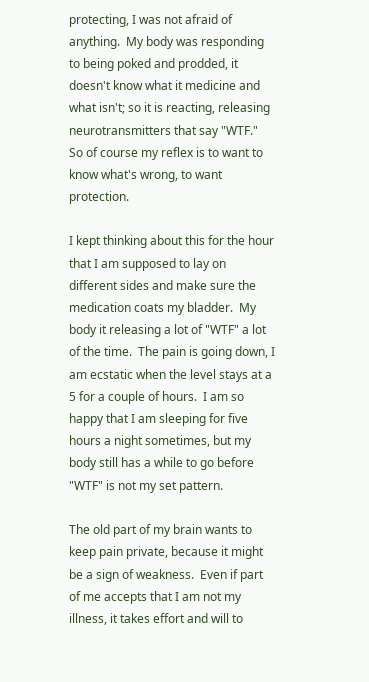protecting, I was not afraid of anything.  My body was responding to being poked and prodded, it doesn't know what it medicine and what isn't; so it is reacting, releasing neurotransmitters that say "WTF."   So of course my reflex is to want to know what's wrong, to want protection.

I kept thinking about this for the hour that I am supposed to lay on different sides and make sure the medication coats my bladder.  My body it releasing a lot of "WTF" a lot of the time.  The pain is going down, I am ecstatic when the level stays at a 5 for a couple of hours.  I am so happy that I am sleeping for five hours a night sometimes, but my body still has a while to go before "WTF" is not my set pattern.

The old part of my brain wants to keep pain private, because it might be a sign of weakness.  Even if part of me accepts that I am not my illness, it takes effort and will to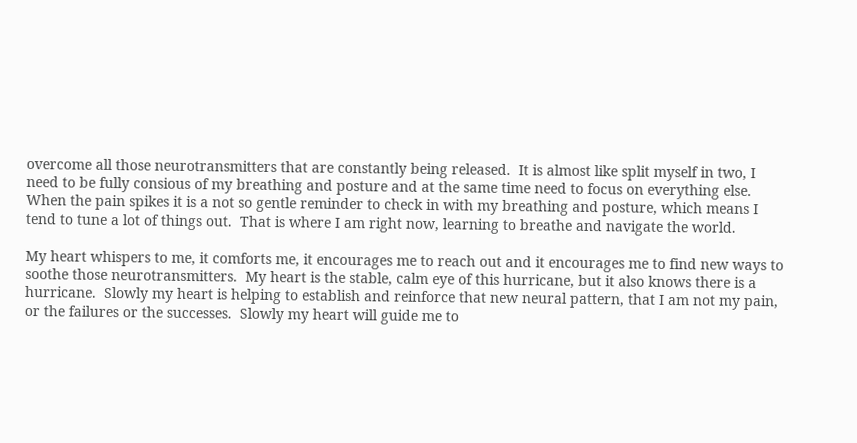overcome all those neurotransmitters that are constantly being released.  It is almost like split myself in two, I need to be fully consious of my breathing and posture and at the same time need to focus on everything else.  When the pain spikes it is a not so gentle reminder to check in with my breathing and posture, which means I tend to tune a lot of things out.  That is where I am right now, learning to breathe and navigate the world.

My heart whispers to me, it comforts me, it encourages me to reach out and it encourages me to find new ways to soothe those neurotransmitters.  My heart is the stable, calm eye of this hurricane, but it also knows there is a hurricane.  Slowly my heart is helping to establish and reinforce that new neural pattern, that I am not my pain, or the failures or the successes.  Slowly my heart will guide me to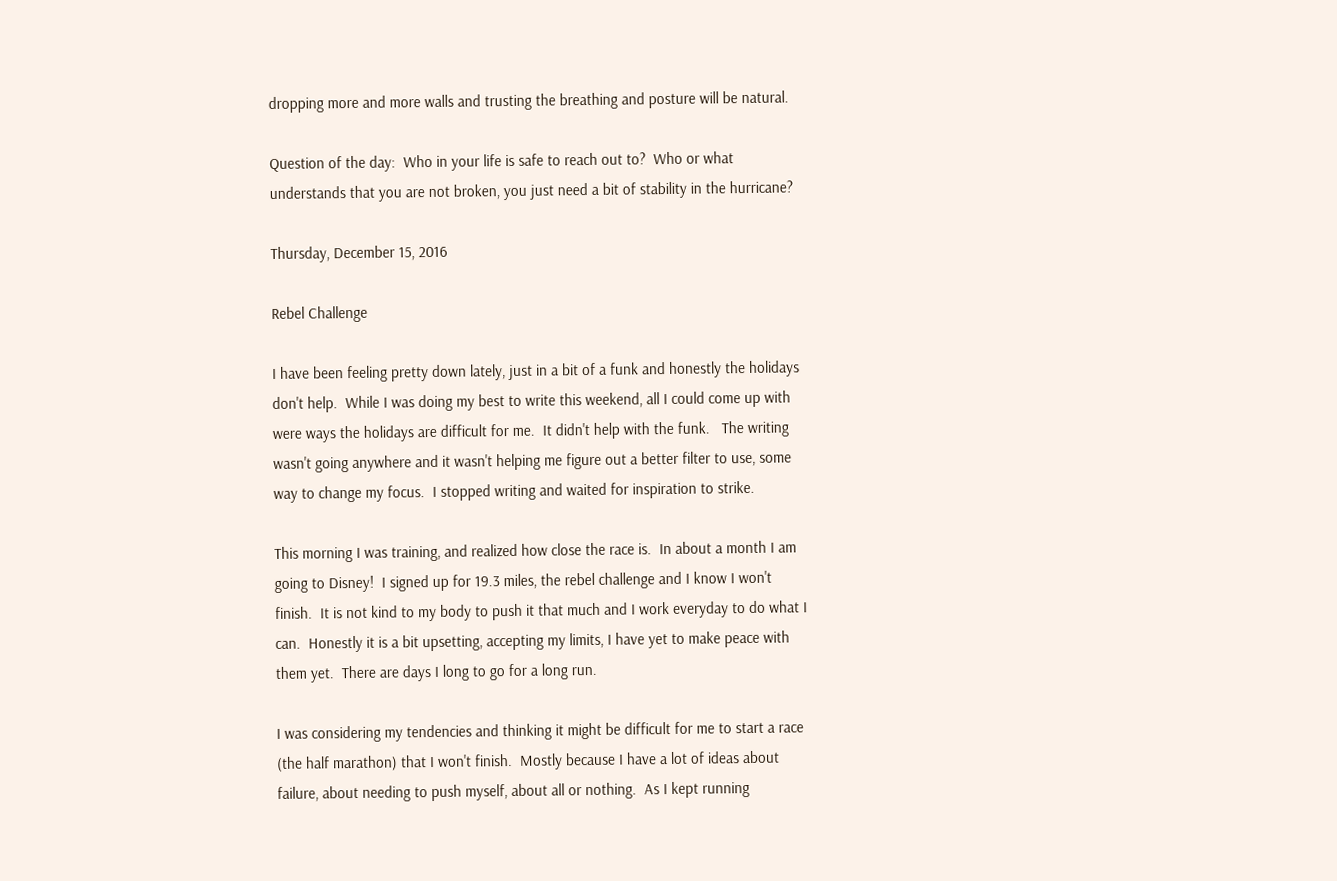dropping more and more walls and trusting the breathing and posture will be natural.

Question of the day:  Who in your life is safe to reach out to?  Who or what understands that you are not broken, you just need a bit of stability in the hurricane?

Thursday, December 15, 2016

Rebel Challenge

I have been feeling pretty down lately, just in a bit of a funk and honestly the holidays don't help.  While I was doing my best to write this weekend, all I could come up with were ways the holidays are difficult for me.  It didn't help with the funk.   The writing wasn't going anywhere and it wasn't helping me figure out a better filter to use, some way to change my focus.  I stopped writing and waited for inspiration to strike.

This morning I was training, and realized how close the race is.  In about a month I am going to Disney!  I signed up for 19.3 miles, the rebel challenge and I know I won't finish.  It is not kind to my body to push it that much and I work everyday to do what I can.  Honestly it is a bit upsetting, accepting my limits, I have yet to make peace with them yet.  There are days I long to go for a long run.

I was considering my tendencies and thinking it might be difficult for me to start a race (the half marathon) that I won't finish.  Mostly because I have a lot of ideas about failure, about needing to push myself, about all or nothing.  As I kept running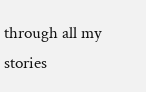through all my stories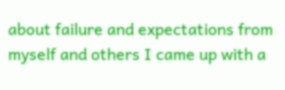about failure and expectations from myself and others I came up with a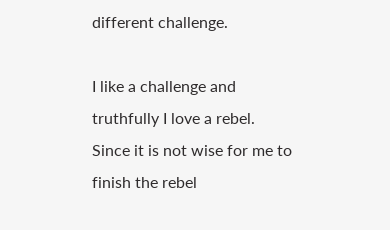different challenge.

I like a challenge and truthfully I love a rebel.  Since it is not wise for me to finish the rebel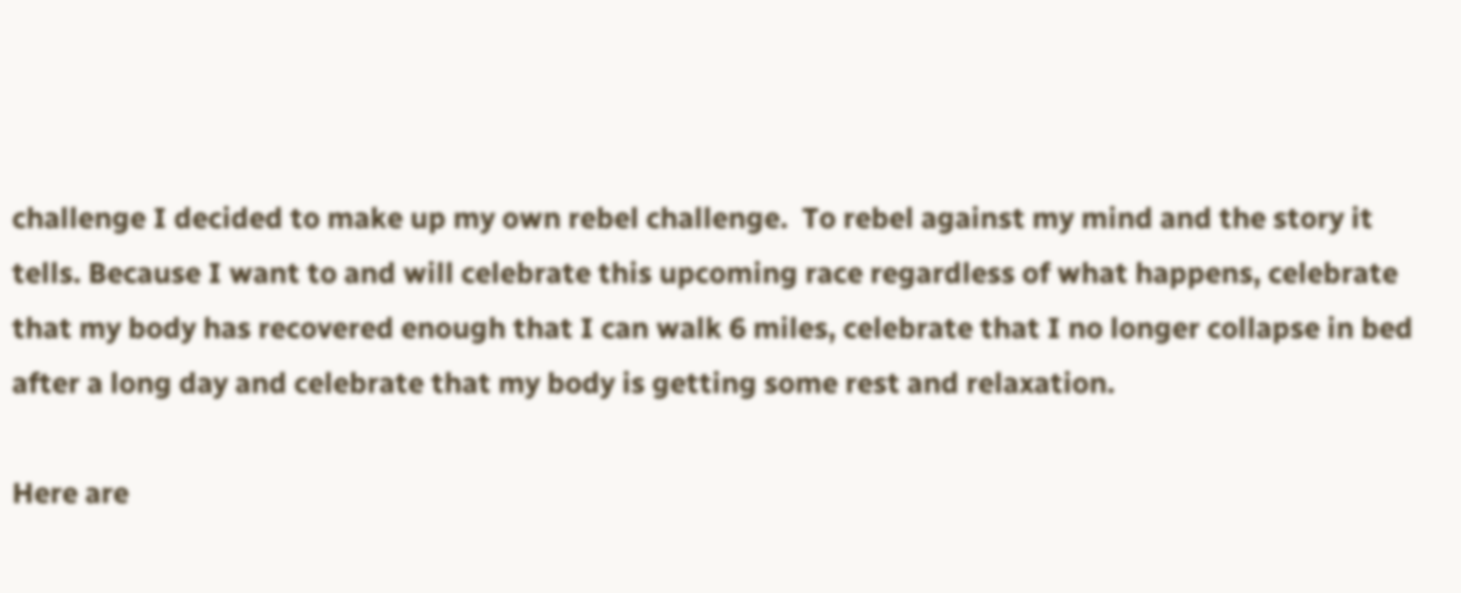challenge I decided to make up my own rebel challenge.  To rebel against my mind and the story it tells. Because I want to and will celebrate this upcoming race regardless of what happens, celebrate that my body has recovered enough that I can walk 6 miles, celebrate that I no longer collapse in bed after a long day and celebrate that my body is getting some rest and relaxation.

Here are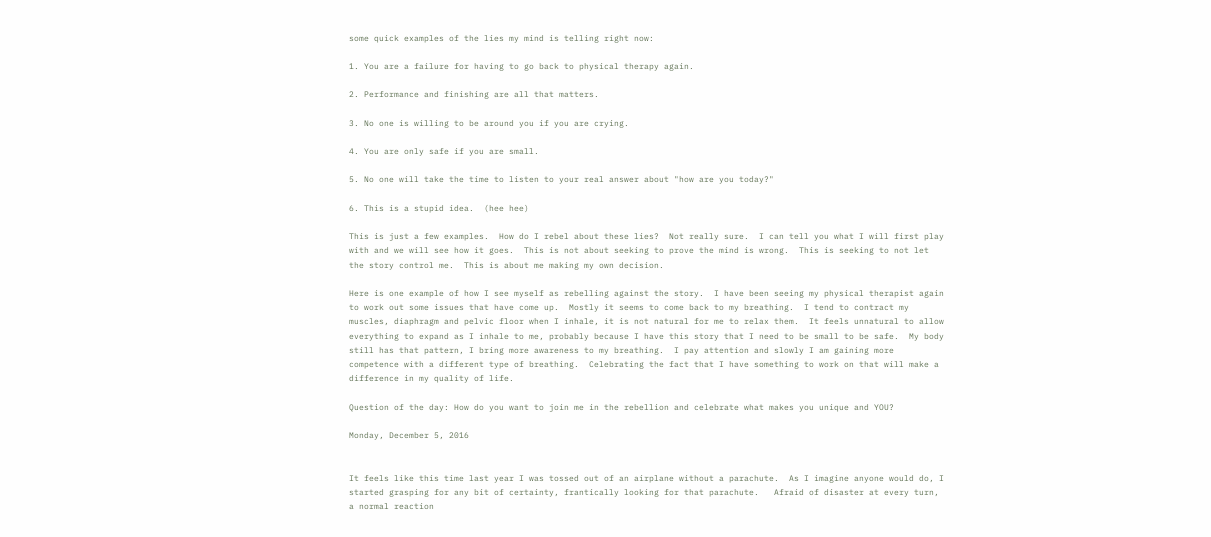some quick examples of the lies my mind is telling right now:

1. You are a failure for having to go back to physical therapy again.

2. Performance and finishing are all that matters.

3. No one is willing to be around you if you are crying.

4. You are only safe if you are small.

5. No one will take the time to listen to your real answer about "how are you today?"

6. This is a stupid idea.  (hee hee)

This is just a few examples.  How do I rebel about these lies?  Not really sure.  I can tell you what I will first play with and we will see how it goes.  This is not about seeking to prove the mind is wrong.  This is seeking to not let the story control me.  This is about me making my own decision.

Here is one example of how I see myself as rebelling against the story.  I have been seeing my physical therapist again to work out some issues that have come up.  Mostly it seems to come back to my breathing.  I tend to contract my muscles, diaphragm and pelvic floor when I inhale, it is not natural for me to relax them.  It feels unnatural to allow everything to expand as I inhale to me, probably because I have this story that I need to be small to be safe.  My body still has that pattern, I bring more awareness to my breathing.  I pay attention and slowly I am gaining more competence with a different type of breathing.  Celebrating the fact that I have something to work on that will make a difference in my quality of life.

Question of the day: How do you want to join me in the rebellion and celebrate what makes you unique and YOU?

Monday, December 5, 2016


It feels like this time last year I was tossed out of an airplane without a parachute.  As I imagine anyone would do, I started grasping for any bit of certainty, frantically looking for that parachute.   Afraid of disaster at every turn, a normal reaction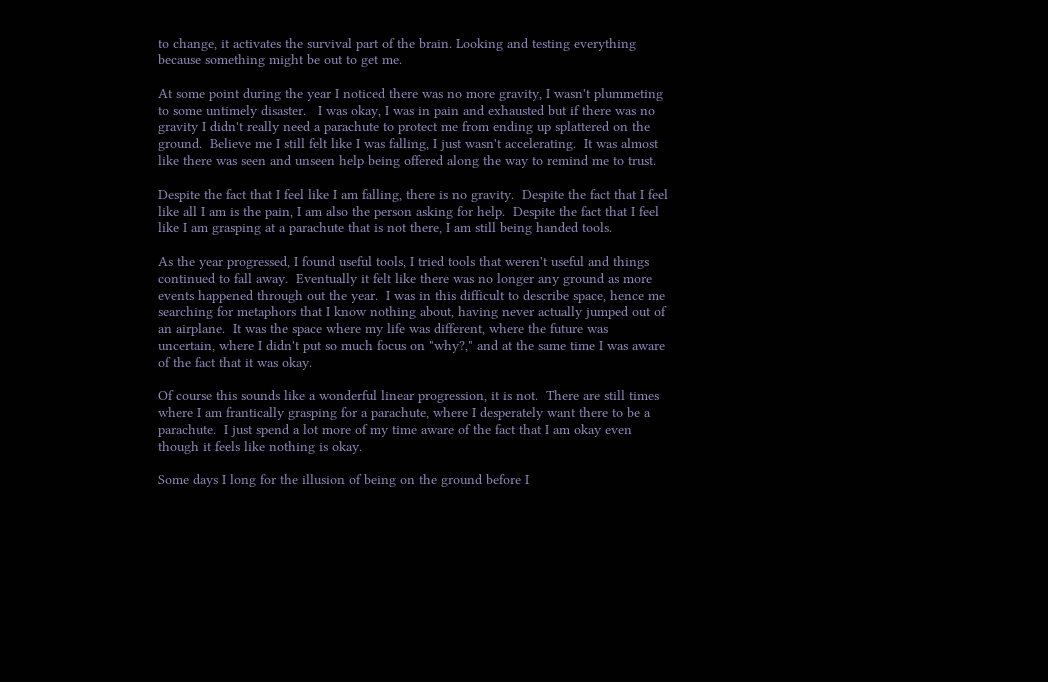to change, it activates the survival part of the brain. Looking and testing everything because something might be out to get me.

At some point during the year I noticed there was no more gravity, I wasn't plummeting to some untimely disaster.   I was okay, I was in pain and exhausted but if there was no gravity I didn't really need a parachute to protect me from ending up splattered on the ground.  Believe me I still felt like I was falling, I just wasn't accelerating.  It was almost like there was seen and unseen help being offered along the way to remind me to trust.

Despite the fact that I feel like I am falling, there is no gravity.  Despite the fact that I feel like all I am is the pain, I am also the person asking for help.  Despite the fact that I feel like I am grasping at a parachute that is not there, I am still being handed tools.

As the year progressed, I found useful tools, I tried tools that weren't useful and things continued to fall away.  Eventually it felt like there was no longer any ground as more events happened through out the year.  I was in this difficult to describe space, hence me searching for metaphors that I know nothing about, having never actually jumped out of an airplane.  It was the space where my life was different, where the future was uncertain, where I didn't put so much focus on "why?," and at the same time I was aware of the fact that it was okay.

Of course this sounds like a wonderful linear progression, it is not.  There are still times where I am frantically grasping for a parachute, where I desperately want there to be a parachute.  I just spend a lot more of my time aware of the fact that I am okay even though it feels like nothing is okay.

Some days I long for the illusion of being on the ground before I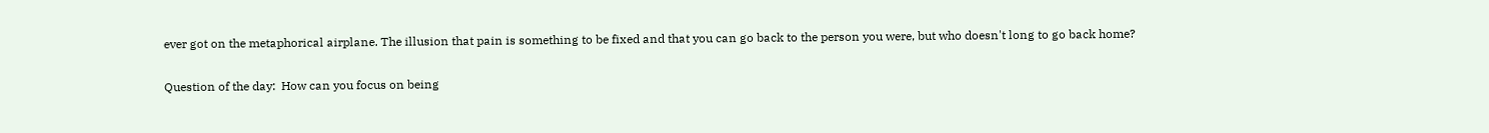ever got on the metaphorical airplane. The illusion that pain is something to be fixed and that you can go back to the person you were, but who doesn't long to go back home?

Question of the day:  How can you focus on being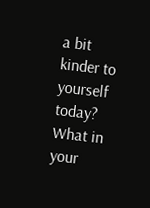a bit kinder to yourself today?  What in your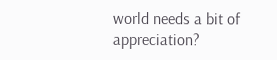world needs a bit of appreciation?